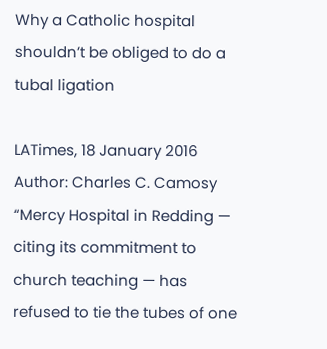Why a Catholic hospital shouldn’t be obliged to do a tubal ligation

LATimes, 18 January 2016
Author: Charles C. Camosy
“Mercy Hospital in Redding — citing its commitment to church teaching — has refused to tie the tubes of one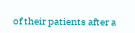of their patients after a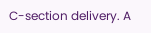C-section delivery. A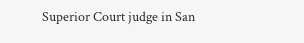Superior Court judge in San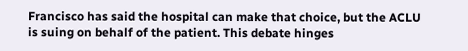Francisco has said the hospital can make that choice, but the ACLU is suing on behalf of the patient. This debate hinges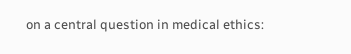on a central question in medical ethics: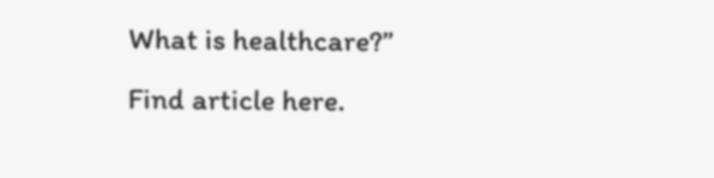What is healthcare?”
Find article here.